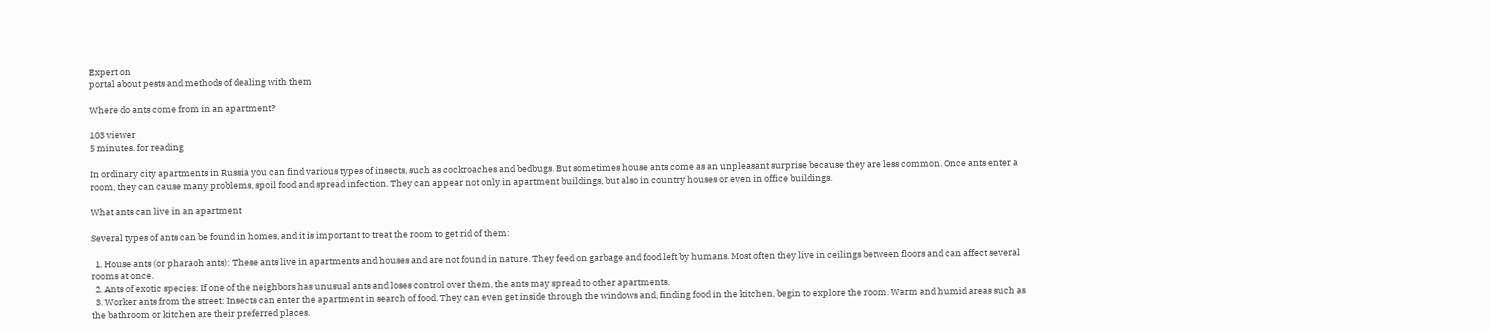Expert on
portal about pests and methods of dealing with them

Where do ants come from in an apartment?

103 viewer
5 minutes. for reading

In ordinary city apartments in Russia you can find various types of insects, such as cockroaches and bedbugs. But sometimes house ants come as an unpleasant surprise because they are less common. Once ants enter a room, they can cause many problems, spoil food and spread infection. They can appear not only in apartment buildings, but also in country houses or even in office buildings.

What ants can live in an apartment

Several types of ants can be found in homes, and it is important to treat the room to get rid of them:

  1. House ants (or pharaoh ants): These ants live in apartments and houses and are not found in nature. They feed on garbage and food left by humans. Most often they live in ceilings between floors and can affect several rooms at once.
  2. Ants of exotic species: If one of the neighbors has unusual ants and loses control over them, the ants may spread to other apartments.
  3. Worker ants from the street: Insects can enter the apartment in search of food. They can even get inside through the windows and, finding food in the kitchen, begin to explore the room. Warm and humid areas such as the bathroom or kitchen are their preferred places.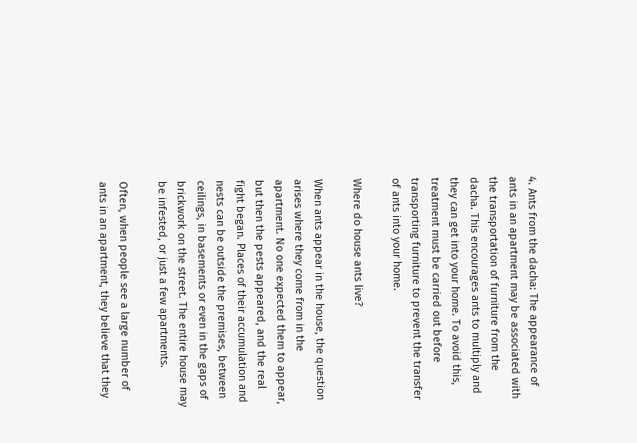4. Ants from the dacha: The appearance of ants in an apartment may be associated with the transportation of furniture from the dacha. This encourages ants to multiply and they can get into your home. To avoid this, treatment must be carried out before transporting furniture to prevent the transfer of ants into your home.

Where do house ants live?

When ants appear in the house, the question arises where they come from in the apartment. No one expected them to appear, but then the pests appeared, and the real fight began. Places of their accumulation and nests can be outside the premises, between ceilings, in basements or even in the gaps of brickwork on the street. The entire house may be infested, or just a few apartments.

Often, when people see a large number of ants in an apartment, they believe that they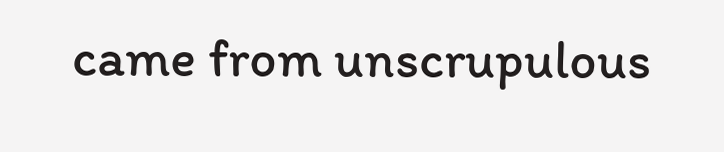came from unscrupulous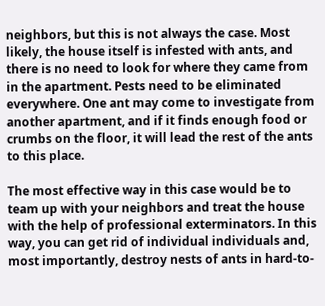neighbors, but this is not always the case. Most likely, the house itself is infested with ants, and there is no need to look for where they came from in the apartment. Pests need to be eliminated everywhere. One ant may come to investigate from another apartment, and if it finds enough food or crumbs on the floor, it will lead the rest of the ants to this place.

The most effective way in this case would be to team up with your neighbors and treat the house with the help of professional exterminators. In this way, you can get rid of individual individuals and, most importantly, destroy nests of ants in hard-to-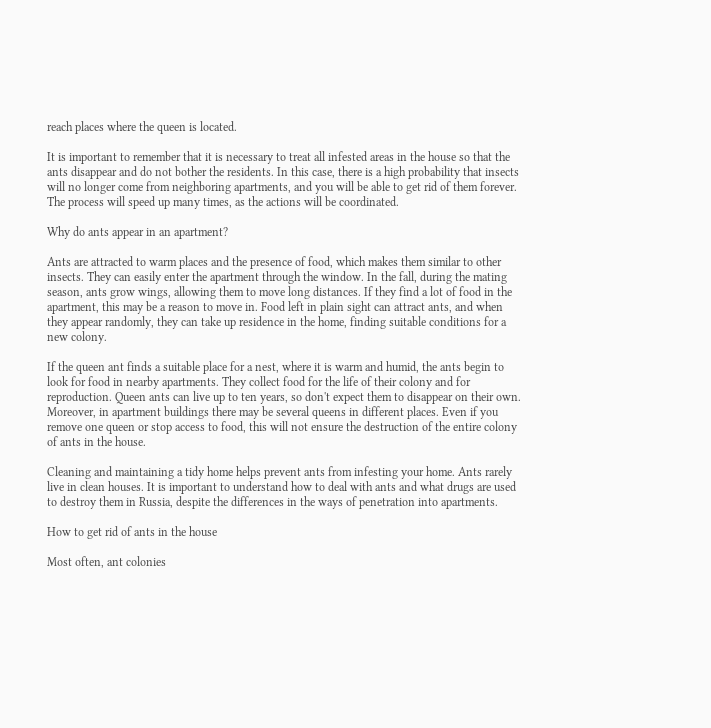reach places where the queen is located.

It is important to remember that it is necessary to treat all infested areas in the house so that the ants disappear and do not bother the residents. In this case, there is a high probability that insects will no longer come from neighboring apartments, and you will be able to get rid of them forever. The process will speed up many times, as the actions will be coordinated.

Why do ants appear in an apartment?

Ants are attracted to warm places and the presence of food, which makes them similar to other insects. They can easily enter the apartment through the window. In the fall, during the mating season, ants grow wings, allowing them to move long distances. If they find a lot of food in the apartment, this may be a reason to move in. Food left in plain sight can attract ants, and when they appear randomly, they can take up residence in the home, finding suitable conditions for a new colony.

If the queen ant finds a suitable place for a nest, where it is warm and humid, the ants begin to look for food in nearby apartments. They collect food for the life of their colony and for reproduction. Queen ants can live up to ten years, so don't expect them to disappear on their own. Moreover, in apartment buildings there may be several queens in different places. Even if you remove one queen or stop access to food, this will not ensure the destruction of the entire colony of ants in the house.

Cleaning and maintaining a tidy home helps prevent ants from infesting your home. Ants rarely live in clean houses. It is important to understand how to deal with ants and what drugs are used to destroy them in Russia, despite the differences in the ways of penetration into apartments.

How to get rid of ants in the house

Most often, ant colonies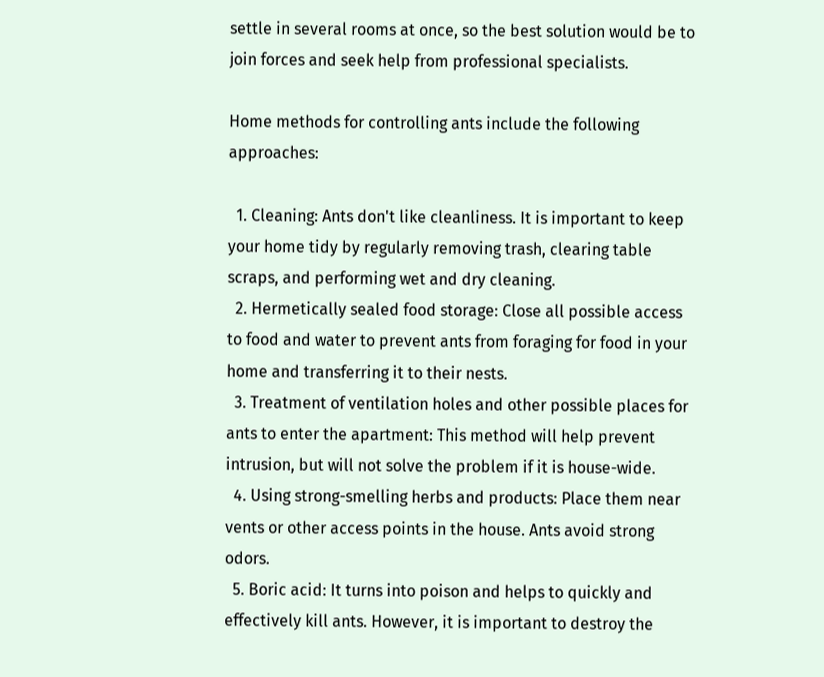settle in several rooms at once, so the best solution would be to join forces and seek help from professional specialists.

Home methods for controlling ants include the following approaches:

  1. Cleaning: Ants don't like cleanliness. It is important to keep your home tidy by regularly removing trash, clearing table scraps, and performing wet and dry cleaning.
  2. Hermetically sealed food storage: Close all possible access to food and water to prevent ants from foraging for food in your home and transferring it to their nests.
  3. Treatment of ventilation holes and other possible places for ants to enter the apartment: This method will help prevent intrusion, but will not solve the problem if it is house-wide.
  4. Using strong-smelling herbs and products: Place them near vents or other access points in the house. Ants avoid strong odors.
  5. Boric acid: It turns into poison and helps to quickly and effectively kill ants. However, it is important to destroy the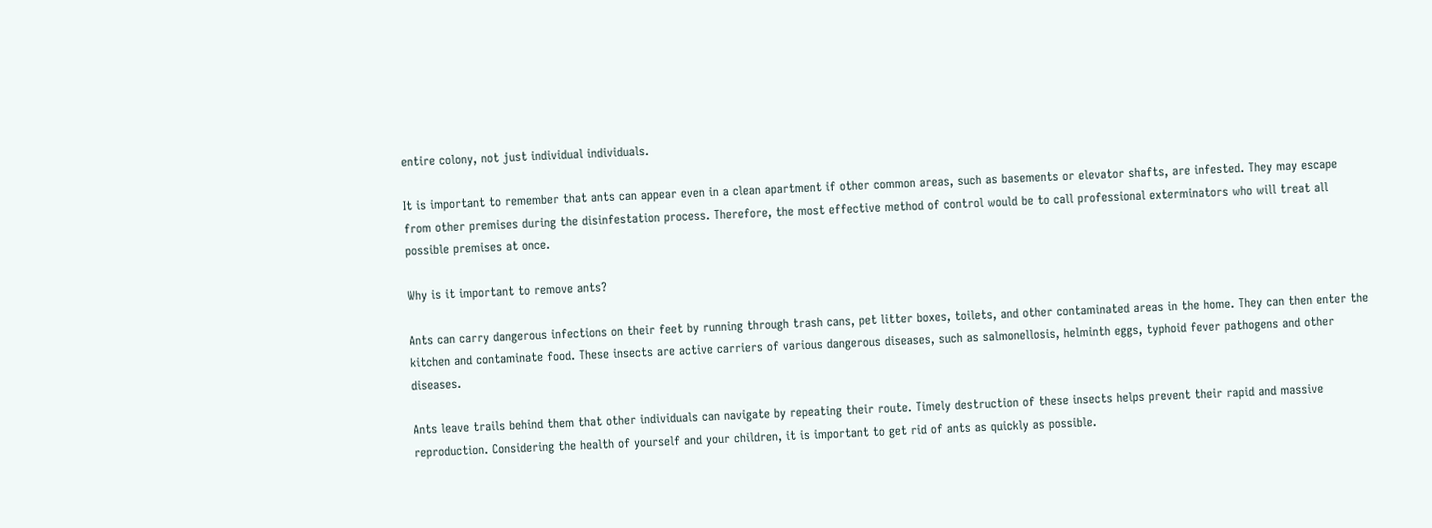entire colony, not just individual individuals.

It is important to remember that ants can appear even in a clean apartment if other common areas, such as basements or elevator shafts, are infested. They may escape from other premises during the disinfestation process. Therefore, the most effective method of control would be to call professional exterminators who will treat all possible premises at once.

Why is it important to remove ants?

Ants can carry dangerous infections on their feet by running through trash cans, pet litter boxes, toilets, and other contaminated areas in the home. They can then enter the kitchen and contaminate food. These insects are active carriers of various dangerous diseases, such as salmonellosis, helminth eggs, typhoid fever pathogens and other diseases.

Ants leave trails behind them that other individuals can navigate by repeating their route. Timely destruction of these insects helps prevent their rapid and massive reproduction. Considering the health of yourself and your children, it is important to get rid of ants as quickly as possible.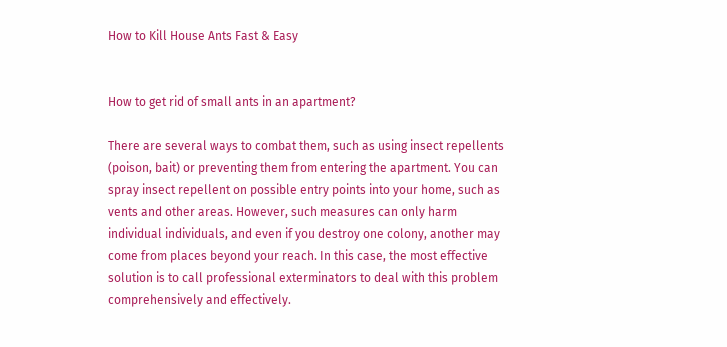How to Kill House Ants Fast & Easy


How to get rid of small ants in an apartment?

There are several ways to combat them, such as using insect repellents (poison, bait) or preventing them from entering the apartment. You can spray insect repellent on possible entry points into your home, such as vents and other areas. However, such measures can only harm individual individuals, and even if you destroy one colony, another may come from places beyond your reach. In this case, the most effective solution is to call professional exterminators to deal with this problem comprehensively and effectively.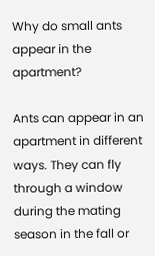Why do small ants appear in the apartment?

Ants can appear in an apartment in different ways. They can fly through a window during the mating season in the fall or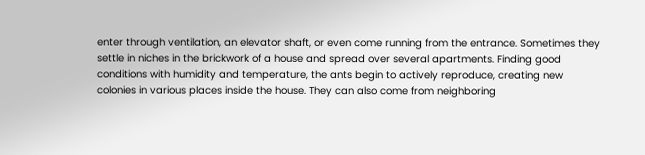enter through ventilation, an elevator shaft, or even come running from the entrance. Sometimes they settle in niches in the brickwork of a house and spread over several apartments. Finding good conditions with humidity and temperature, the ants begin to actively reproduce, creating new colonies in various places inside the house. They can also come from neighboring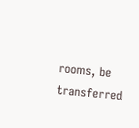rooms, be transferred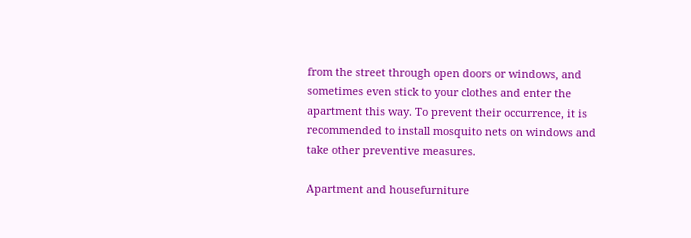from the street through open doors or windows, and sometimes even stick to your clothes and enter the apartment this way. To prevent their occurrence, it is recommended to install mosquito nets on windows and take other preventive measures.

Apartment and housefurniture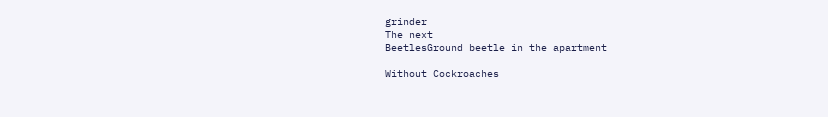grinder
The next
BeetlesGround beetle in the apartment

Without Cockroaches